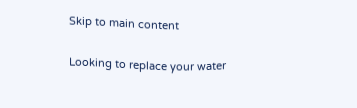Skip to main content

Looking to replace your water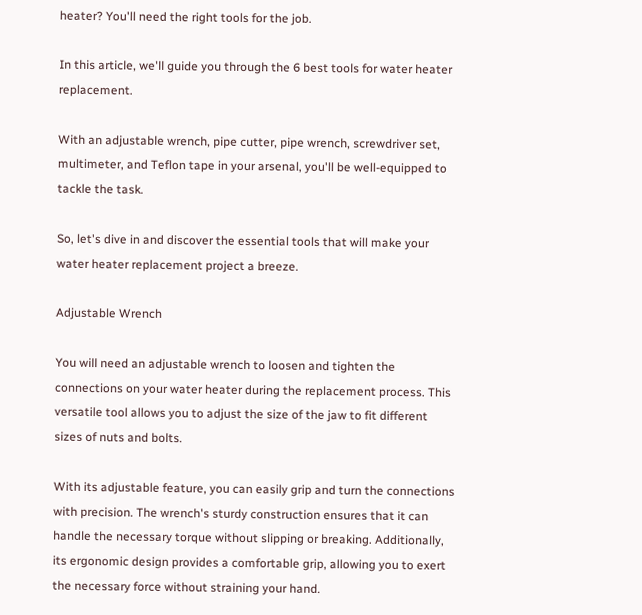heater? You'll need the right tools for the job.

In this article, we'll guide you through the 6 best tools for water heater replacement.

With an adjustable wrench, pipe cutter, pipe wrench, screwdriver set, multimeter, and Teflon tape in your arsenal, you'll be well-equipped to tackle the task.

So, let's dive in and discover the essential tools that will make your water heater replacement project a breeze.

Adjustable Wrench

You will need an adjustable wrench to loosen and tighten the connections on your water heater during the replacement process. This versatile tool allows you to adjust the size of the jaw to fit different sizes of nuts and bolts.

With its adjustable feature, you can easily grip and turn the connections with precision. The wrench's sturdy construction ensures that it can handle the necessary torque without slipping or breaking. Additionally, its ergonomic design provides a comfortable grip, allowing you to exert the necessary force without straining your hand.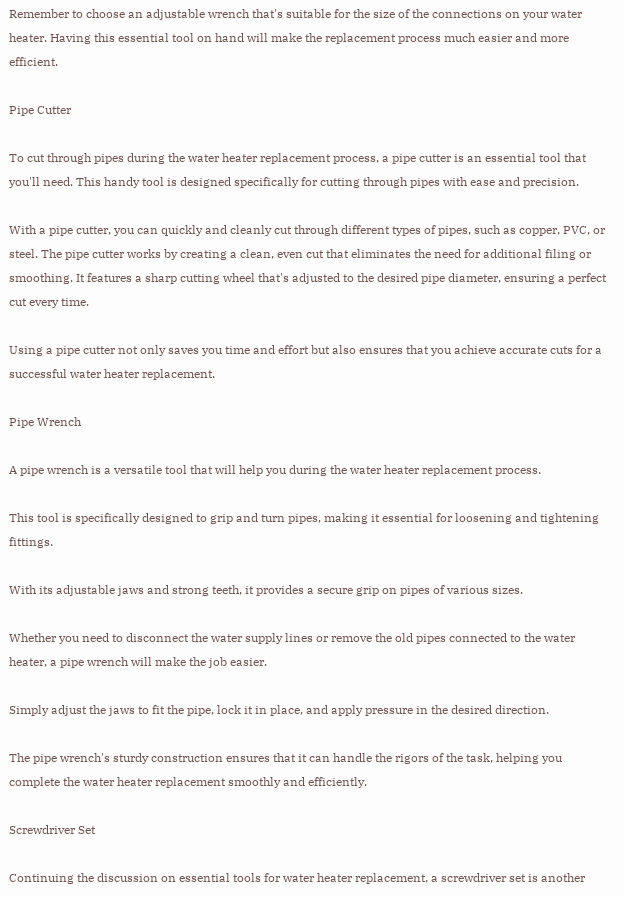Remember to choose an adjustable wrench that's suitable for the size of the connections on your water heater. Having this essential tool on hand will make the replacement process much easier and more efficient.

Pipe Cutter

To cut through pipes during the water heater replacement process, a pipe cutter is an essential tool that you'll need. This handy tool is designed specifically for cutting through pipes with ease and precision.

With a pipe cutter, you can quickly and cleanly cut through different types of pipes, such as copper, PVC, or steel. The pipe cutter works by creating a clean, even cut that eliminates the need for additional filing or smoothing. It features a sharp cutting wheel that's adjusted to the desired pipe diameter, ensuring a perfect cut every time.

Using a pipe cutter not only saves you time and effort but also ensures that you achieve accurate cuts for a successful water heater replacement.

Pipe Wrench

A pipe wrench is a versatile tool that will help you during the water heater replacement process.

This tool is specifically designed to grip and turn pipes, making it essential for loosening and tightening fittings.

With its adjustable jaws and strong teeth, it provides a secure grip on pipes of various sizes.

Whether you need to disconnect the water supply lines or remove the old pipes connected to the water heater, a pipe wrench will make the job easier.

Simply adjust the jaws to fit the pipe, lock it in place, and apply pressure in the desired direction.

The pipe wrench's sturdy construction ensures that it can handle the rigors of the task, helping you complete the water heater replacement smoothly and efficiently.

Screwdriver Set

Continuing the discussion on essential tools for water heater replacement, a screwdriver set is another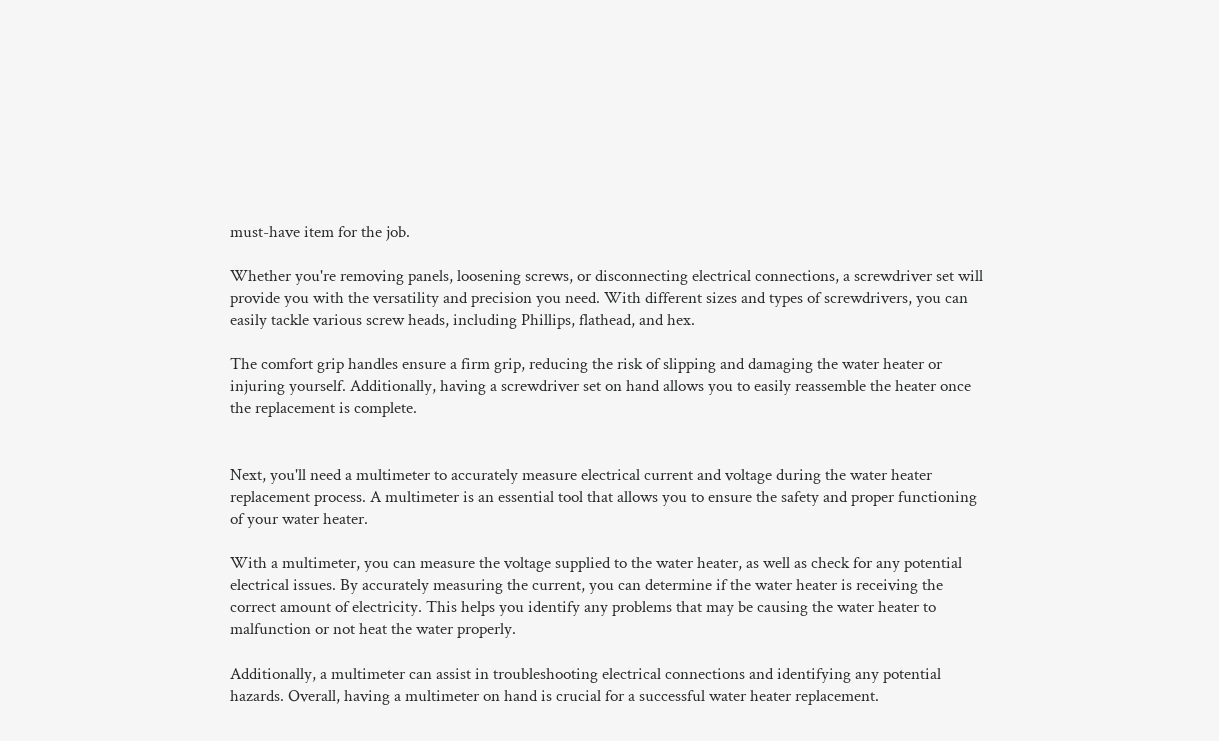must-have item for the job.

Whether you're removing panels, loosening screws, or disconnecting electrical connections, a screwdriver set will provide you with the versatility and precision you need. With different sizes and types of screwdrivers, you can easily tackle various screw heads, including Phillips, flathead, and hex.

The comfort grip handles ensure a firm grip, reducing the risk of slipping and damaging the water heater or injuring yourself. Additionally, having a screwdriver set on hand allows you to easily reassemble the heater once the replacement is complete.


Next, you'll need a multimeter to accurately measure electrical current and voltage during the water heater replacement process. A multimeter is an essential tool that allows you to ensure the safety and proper functioning of your water heater.

With a multimeter, you can measure the voltage supplied to the water heater, as well as check for any potential electrical issues. By accurately measuring the current, you can determine if the water heater is receiving the correct amount of electricity. This helps you identify any problems that may be causing the water heater to malfunction or not heat the water properly.

Additionally, a multimeter can assist in troubleshooting electrical connections and identifying any potential hazards. Overall, having a multimeter on hand is crucial for a successful water heater replacement.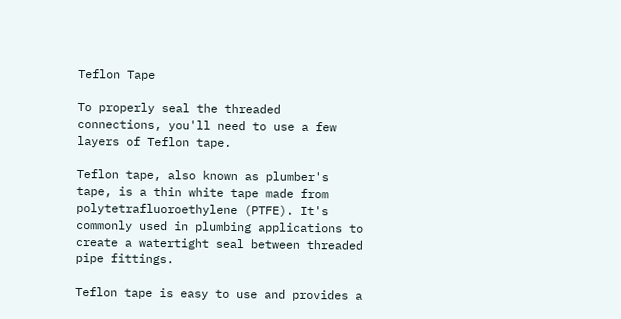Teflon Tape

To properly seal the threaded connections, you'll need to use a few layers of Teflon tape.

Teflon tape, also known as plumber's tape, is a thin white tape made from polytetrafluoroethylene (PTFE). It's commonly used in plumbing applications to create a watertight seal between threaded pipe fittings.

Teflon tape is easy to use and provides a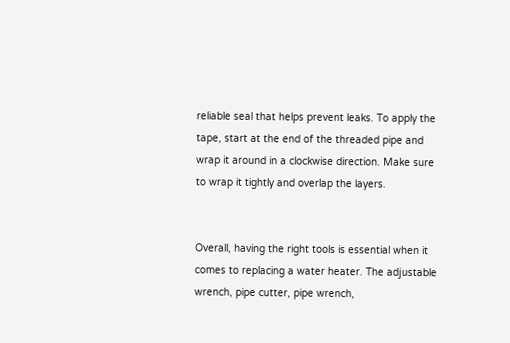reliable seal that helps prevent leaks. To apply the tape, start at the end of the threaded pipe and wrap it around in a clockwise direction. Make sure to wrap it tightly and overlap the layers.


Overall, having the right tools is essential when it comes to replacing a water heater. The adjustable wrench, pipe cutter, pipe wrench,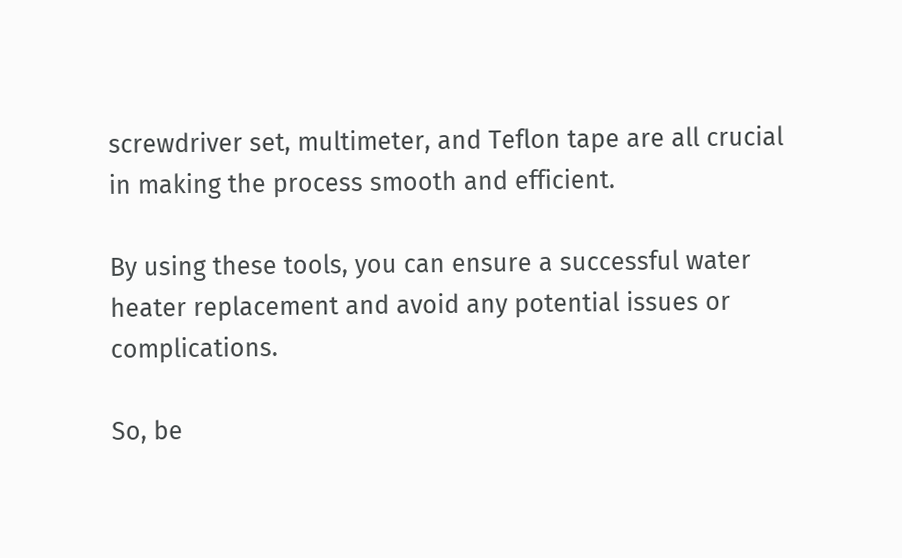screwdriver set, multimeter, and Teflon tape are all crucial in making the process smooth and efficient.

By using these tools, you can ensure a successful water heater replacement and avoid any potential issues or complications.

So, be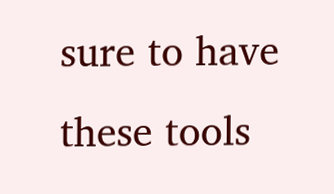sure to have these tools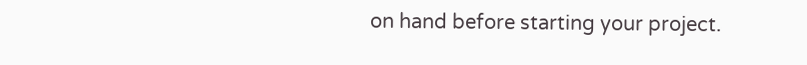on hand before starting your project.